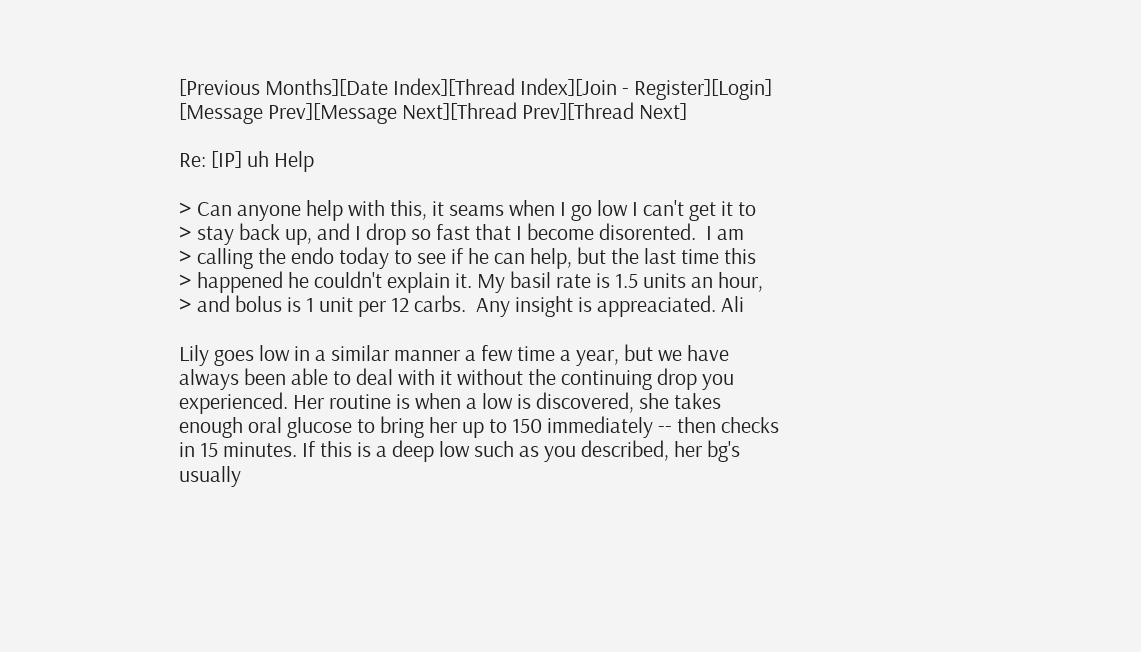[Previous Months][Date Index][Thread Index][Join - Register][Login]
[Message Prev][Message Next][Thread Prev][Thread Next]

Re: [IP] uh Help

> Can anyone help with this, it seams when I go low I can't get it to
> stay back up, and I drop so fast that I become disorented.  I am
> calling the endo today to see if he can help, but the last time this
> happened he couldn't explain it. My basil rate is 1.5 units an hour,
> and bolus is 1 unit per 12 carbs.  Any insight is appreaciated. Ali

Lily goes low in a similar manner a few time a year, but we have
always been able to deal with it without the continuing drop you
experienced. Her routine is when a low is discovered, she takes
enough oral glucose to bring her up to 150 immediately -- then checks
in 15 minutes. If this is a deep low such as you described, her bg's
usually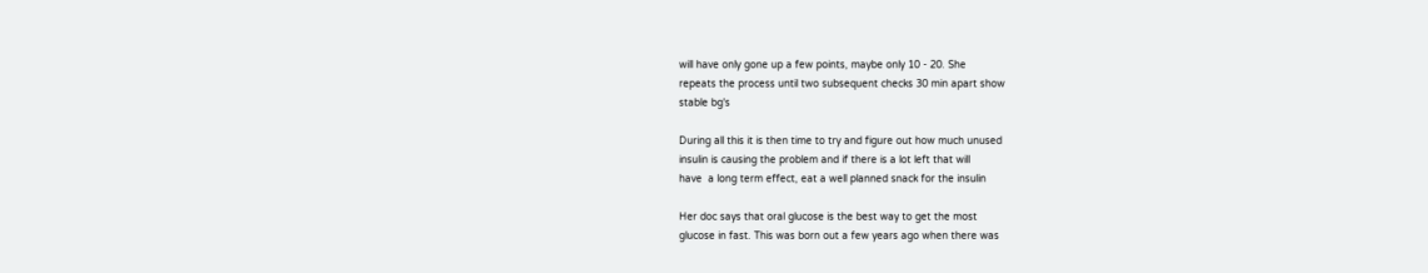will have only gone up a few points, maybe only 10 - 20. She
repeats the process until two subsequent checks 30 min apart show
stable bg's

During all this it is then time to try and figure out how much unused
insulin is causing the problem and if there is a lot left that will
have  a long term effect, eat a well planned snack for the insulin

Her doc says that oral glucose is the best way to get the most
glucose in fast. This was born out a few years ago when there was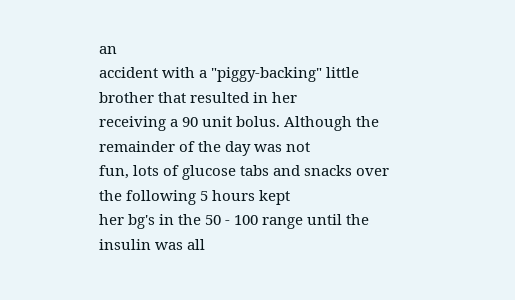an
accident with a "piggy-backing" little brother that resulted in her
receiving a 90 unit bolus. Although the remainder of the day was not
fun, lots of glucose tabs and snacks over the following 5 hours kept
her bg's in the 50 - 100 range until the insulin was all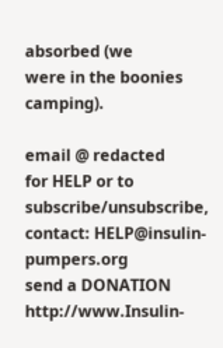absorbed (we
were in the boonies camping).

email @ redacted
for HELP or to subscribe/unsubscribe, contact: HELP@insulin-pumpers.org
send a DONATION http://www.Insulin-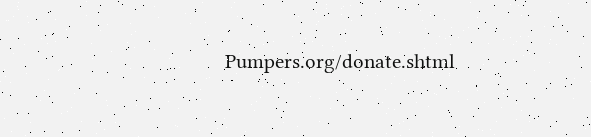Pumpers.org/donate.shtml